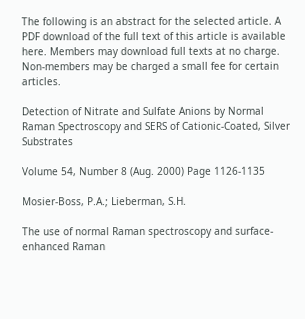The following is an abstract for the selected article. A PDF download of the full text of this article is available here. Members may download full texts at no charge. Non-members may be charged a small fee for certain articles.

Detection of Nitrate and Sulfate Anions by Normal Raman Spectroscopy and SERS of Cationic-Coated, Silver Substrates

Volume 54, Number 8 (Aug. 2000) Page 1126-1135

Mosier-Boss, P.A.; Lieberman, S.H.

The use of normal Raman spectroscopy and surface-enhanced Raman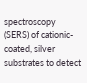spectroscopy (SERS) of cationic-coated, silver substrates to detect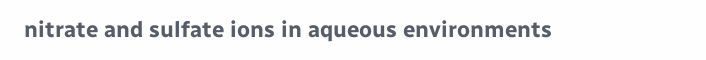nitrate and sulfate ions in aqueous environments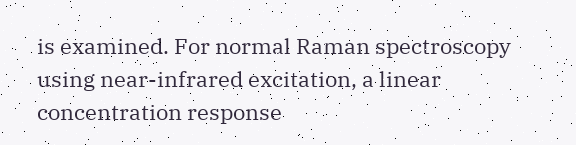is examined. For normal Raman spectroscopy using near-infrared excitation, a linear concentration response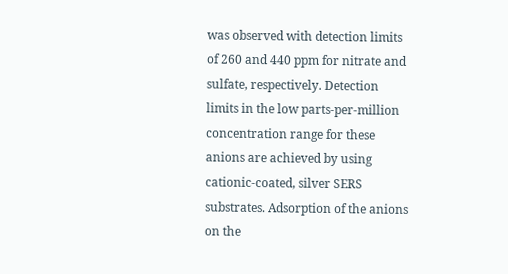was observed with detection limits of 260 and 440 ppm for nitrate and sulfate, respectively. Detection limits in the low parts-per-million concentration range for these anions are achieved by using cationic-coated, silver SERS substrates. Adsorption of the anions on the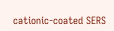cationic-coated SERS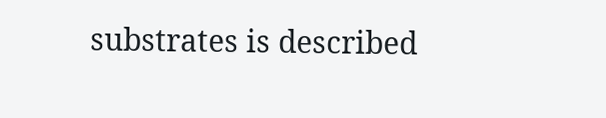substrates is described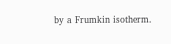by a Frumkin isotherm.